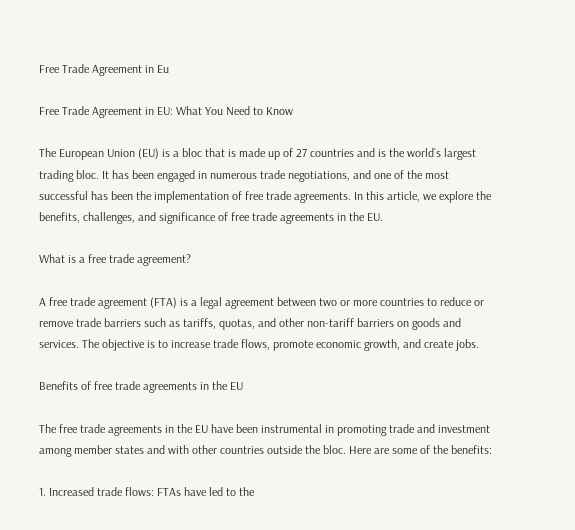Free Trade Agreement in Eu

Free Trade Agreement in EU: What You Need to Know

The European Union (EU) is a bloc that is made up of 27 countries and is the world`s largest trading bloc. It has been engaged in numerous trade negotiations, and one of the most successful has been the implementation of free trade agreements. In this article, we explore the benefits, challenges, and significance of free trade agreements in the EU.

What is a free trade agreement?

A free trade agreement (FTA) is a legal agreement between two or more countries to reduce or remove trade barriers such as tariffs, quotas, and other non-tariff barriers on goods and services. The objective is to increase trade flows, promote economic growth, and create jobs.

Benefits of free trade agreements in the EU

The free trade agreements in the EU have been instrumental in promoting trade and investment among member states and with other countries outside the bloc. Here are some of the benefits:

1. Increased trade flows: FTAs have led to the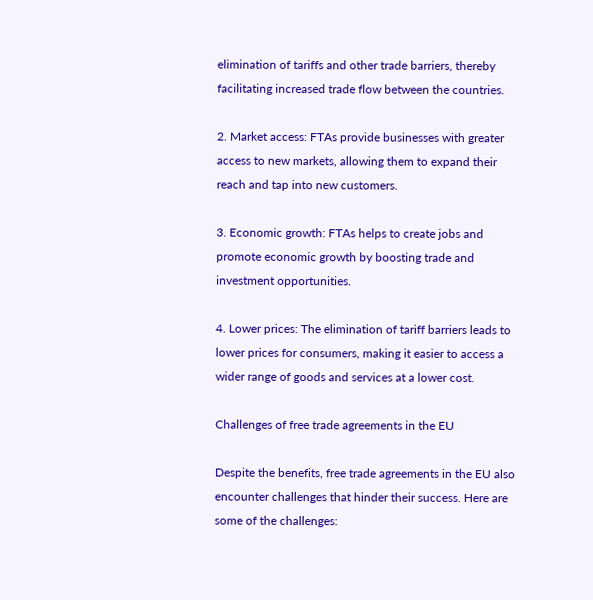elimination of tariffs and other trade barriers, thereby facilitating increased trade flow between the countries.

2. Market access: FTAs provide businesses with greater access to new markets, allowing them to expand their reach and tap into new customers.

3. Economic growth: FTAs helps to create jobs and promote economic growth by boosting trade and investment opportunities.

4. Lower prices: The elimination of tariff barriers leads to lower prices for consumers, making it easier to access a wider range of goods and services at a lower cost.

Challenges of free trade agreements in the EU

Despite the benefits, free trade agreements in the EU also encounter challenges that hinder their success. Here are some of the challenges: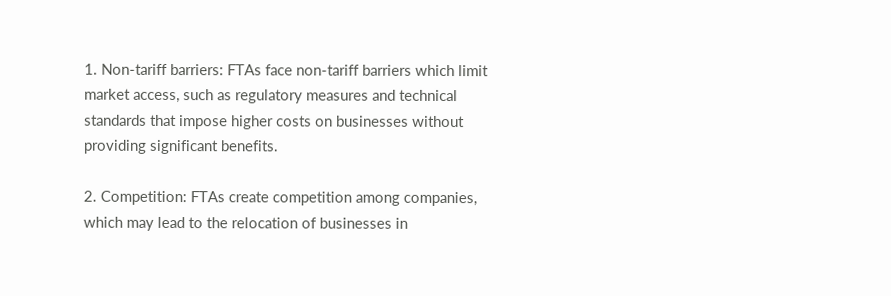1. Non-tariff barriers: FTAs face non-tariff barriers which limit market access, such as regulatory measures and technical standards that impose higher costs on businesses without providing significant benefits.

2. Competition: FTAs create competition among companies, which may lead to the relocation of businesses in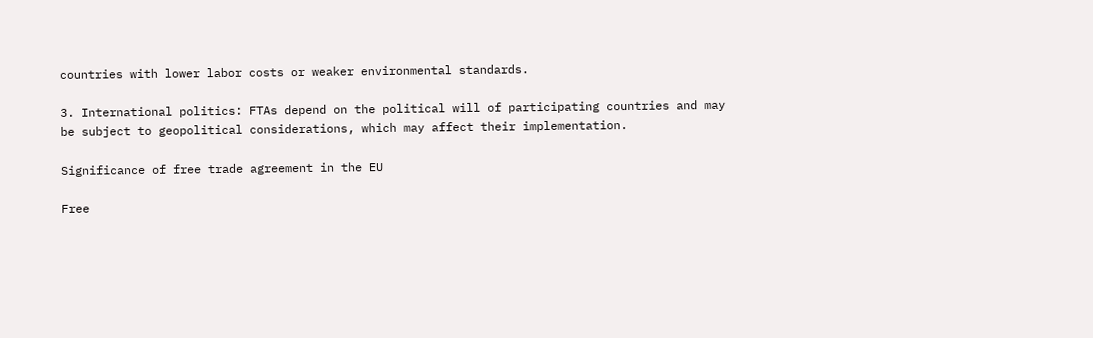countries with lower labor costs or weaker environmental standards.

3. International politics: FTAs depend on the political will of participating countries and may be subject to geopolitical considerations, which may affect their implementation.

Significance of free trade agreement in the EU

Free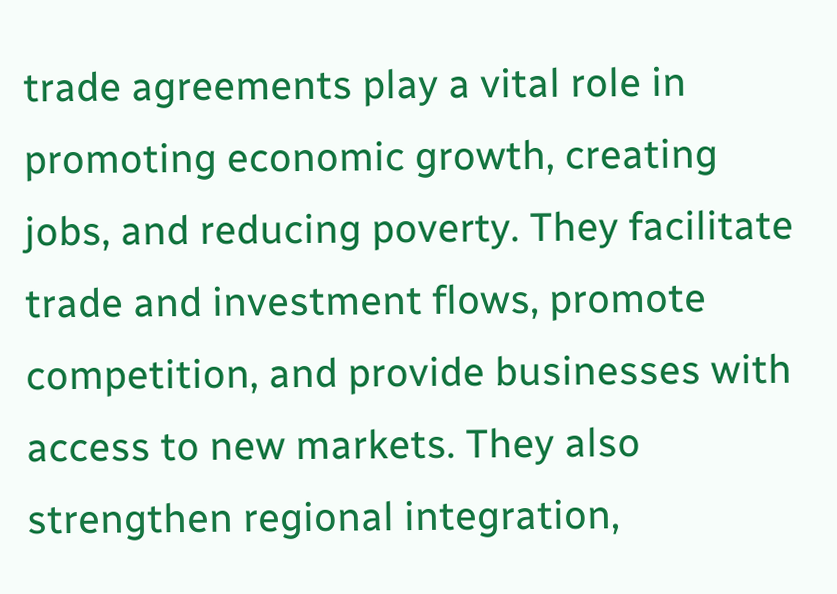trade agreements play a vital role in promoting economic growth, creating jobs, and reducing poverty. They facilitate trade and investment flows, promote competition, and provide businesses with access to new markets. They also strengthen regional integration,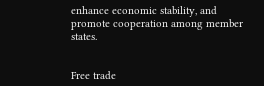enhance economic stability, and promote cooperation among member states.


Free trade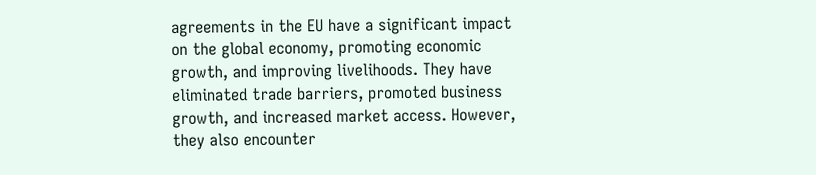agreements in the EU have a significant impact on the global economy, promoting economic growth, and improving livelihoods. They have eliminated trade barriers, promoted business growth, and increased market access. However, they also encounter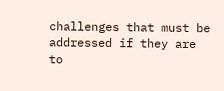challenges that must be addressed if they are to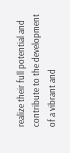realize their full potential and contribute to the development of a vibrant and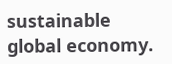sustainable global economy.